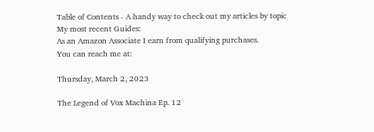Table of Contents - A handy way to check out my articles by topic
My most recent Guides:
As an Amazon Associate I earn from qualifying purchases.
You can reach me at:

Thursday, March 2, 2023

The Legend of Vox Machina Ep. 12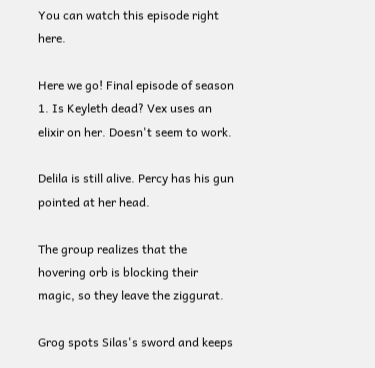You can watch this episode right here.

Here we go! Final episode of season 1. Is Keyleth dead? Vex uses an elixir on her. Doesn't seem to work.

Delila is still alive. Percy has his gun pointed at her head.

The group realizes that the hovering orb is blocking their magic, so they leave the ziggurat.

Grog spots Silas's sword and keeps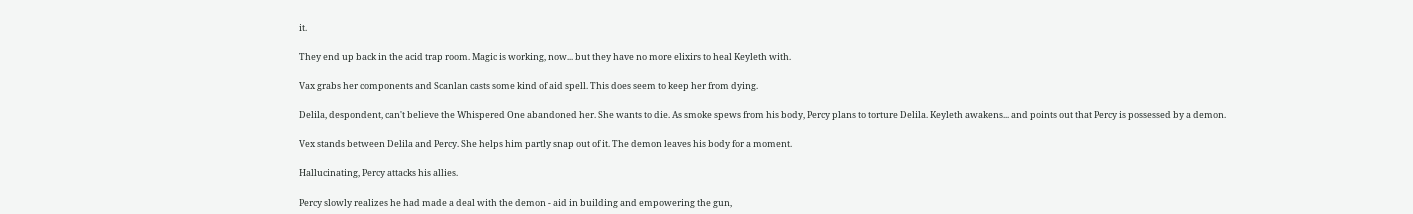it.

They end up back in the acid trap room. Magic is working, now... but they have no more elixirs to heal Keyleth with.

Vax grabs her components and Scanlan casts some kind of aid spell. This does seem to keep her from dying.

Delila, despondent, can't believe the Whispered One abandoned her. She wants to die. As smoke spews from his body, Percy plans to torture Delila. Keyleth awakens... and points out that Percy is possessed by a demon.

Vex stands between Delila and Percy. She helps him partly snap out of it. The demon leaves his body for a moment.

Hallucinating, Percy attacks his allies.

Percy slowly realizes he had made a deal with the demon - aid in building and empowering the gun,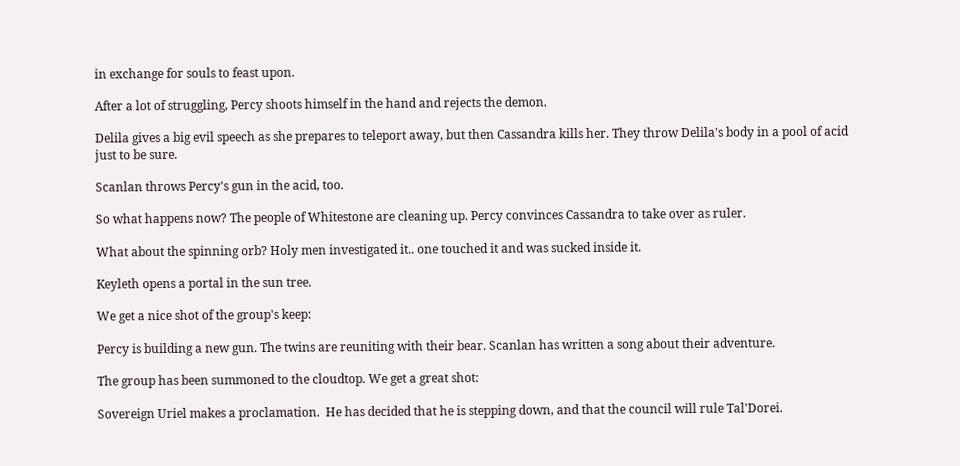in exchange for souls to feast upon.

After a lot of struggling, Percy shoots himself in the hand and rejects the demon.

Delila gives a big evil speech as she prepares to teleport away, but then Cassandra kills her. They throw Delila's body in a pool of acid just to be sure.

Scanlan throws Percy's gun in the acid, too.

So what happens now? The people of Whitestone are cleaning up. Percy convinces Cassandra to take over as ruler.

What about the spinning orb? Holy men investigated it.. one touched it and was sucked inside it.

Keyleth opens a portal in the sun tree.

We get a nice shot of the group's keep:

Percy is building a new gun. The twins are reuniting with their bear. Scanlan has written a song about their adventure.

The group has been summoned to the cloudtop. We get a great shot:

Sovereign Uriel makes a proclamation.  He has decided that he is stepping down, and that the council will rule Tal'Dorei.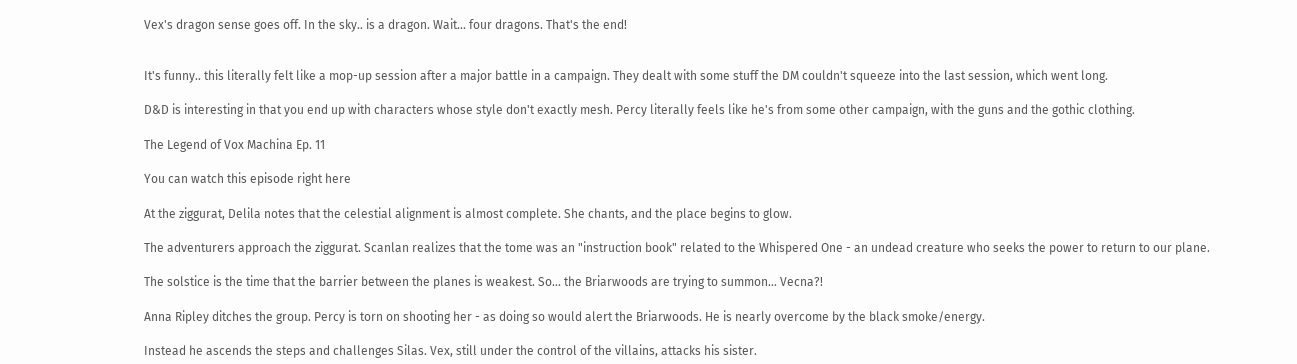Vex's dragon sense goes off. In the sky.. is a dragon. Wait... four dragons. That's the end!


It's funny.. this literally felt like a mop-up session after a major battle in a campaign. They dealt with some stuff the DM couldn't squeeze into the last session, which went long.

D&D is interesting in that you end up with characters whose style don't exactly mesh. Percy literally feels like he's from some other campaign, with the guns and the gothic clothing.

The Legend of Vox Machina Ep. 11

You can watch this episode right here

At the ziggurat, Delila notes that the celestial alignment is almost complete. She chants, and the place begins to glow.

The adventurers approach the ziggurat. Scanlan realizes that the tome was an "instruction book" related to the Whispered One - an undead creature who seeks the power to return to our plane.

The solstice is the time that the barrier between the planes is weakest. So... the Briarwoods are trying to summon... Vecna?!

Anna Ripley ditches the group. Percy is torn on shooting her - as doing so would alert the Briarwoods. He is nearly overcome by the black smoke/energy.

Instead he ascends the steps and challenges Silas. Vex, still under the control of the villains, attacks his sister.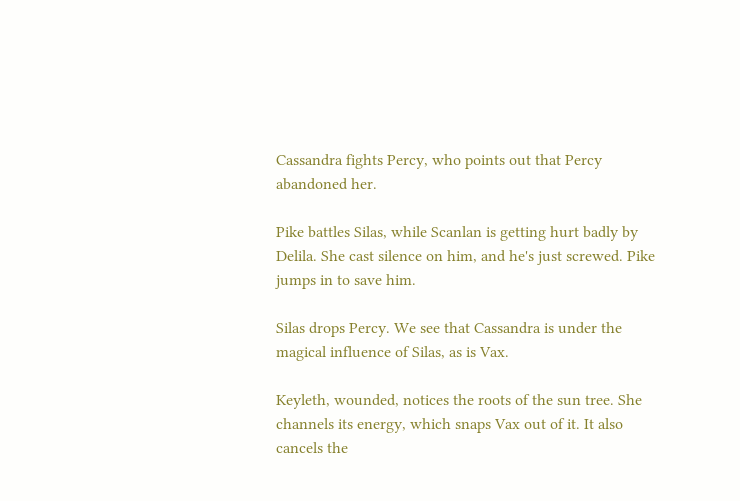Cassandra fights Percy, who points out that Percy abandoned her.

Pike battles Silas, while Scanlan is getting hurt badly by Delila. She cast silence on him, and he's just screwed. Pike jumps in to save him.

Silas drops Percy. We see that Cassandra is under the magical influence of Silas, as is Vax.

Keyleth, wounded, notices the roots of the sun tree. She channels its energy, which snaps Vax out of it. It also cancels the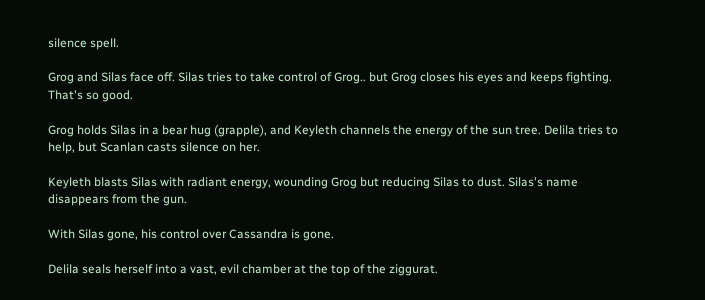silence spell.

Grog and Silas face off. Silas tries to take control of Grog.. but Grog closes his eyes and keeps fighting. That's so good.

Grog holds Silas in a bear hug (grapple), and Keyleth channels the energy of the sun tree. Delila tries to help, but Scanlan casts silence on her.

Keyleth blasts Silas with radiant energy, wounding Grog but reducing Silas to dust. Silas's name disappears from the gun.

With Silas gone, his control over Cassandra is gone.

Delila seals herself into a vast, evil chamber at the top of the ziggurat.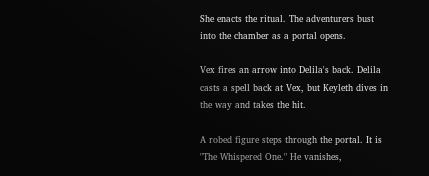She enacts the ritual. The adventurers bust into the chamber as a portal opens.

Vex fires an arrow into Delila's back. Delila casts a spell back at Vex, but Keyleth dives in the way and takes the hit.

A robed figure steps through the portal. It is "The Whispered One." He vanishes,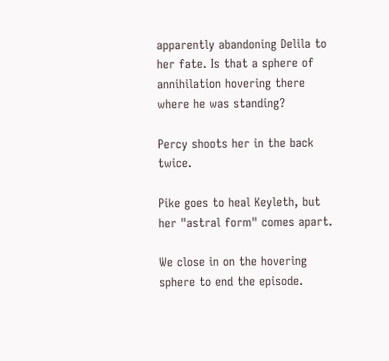apparently abandoning Delila to her fate. Is that a sphere of annihilation hovering there where he was standing?

Percy shoots her in the back twice.

Pike goes to heal Keyleth, but her "astral form" comes apart.

We close in on the hovering sphere to end the episode.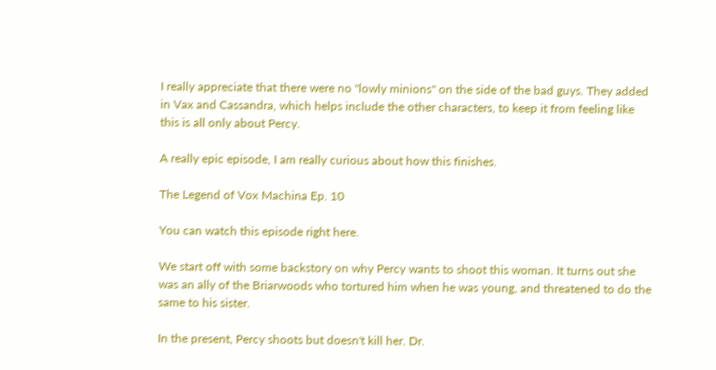I really appreciate that there were no "lowly minions" on the side of the bad guys. They added in Vax and Cassandra, which helps include the other characters, to keep it from feeling like this is all only about Percy.

A really epic episode, I am really curious about how this finishes.

The Legend of Vox Machina Ep. 10

You can watch this episode right here.

We start off with some backstory on why Percy wants to shoot this woman. It turns out she was an ally of the Briarwoods who tortured him when he was young, and threatened to do the same to his sister.

In the present, Percy shoots but doesn't kill her. Dr.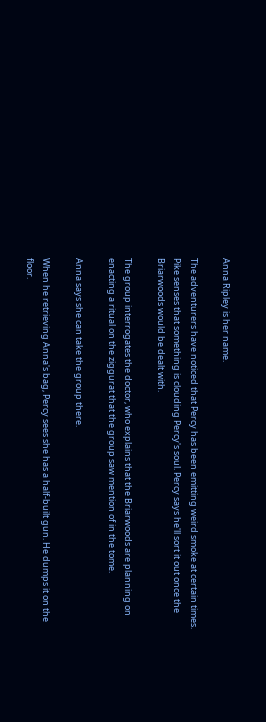Anna Ripley is her name.

The adventurers have noticed that Percy has been emitting weird smoke at certain times. Pike senses that something is clouding Percy's soul. Percy says he'll sort it out once the Briarwoods would be dealt with.

The group interrogates the doctor, who explains that the Briarwoods are planning on enacting a ritual on the ziggurat that the group saw mention of in the tome.

Anna says she can take the group there.

When he retrieving Anna's bag, Percy sees she has a half-built gun. He dumps it on the floor.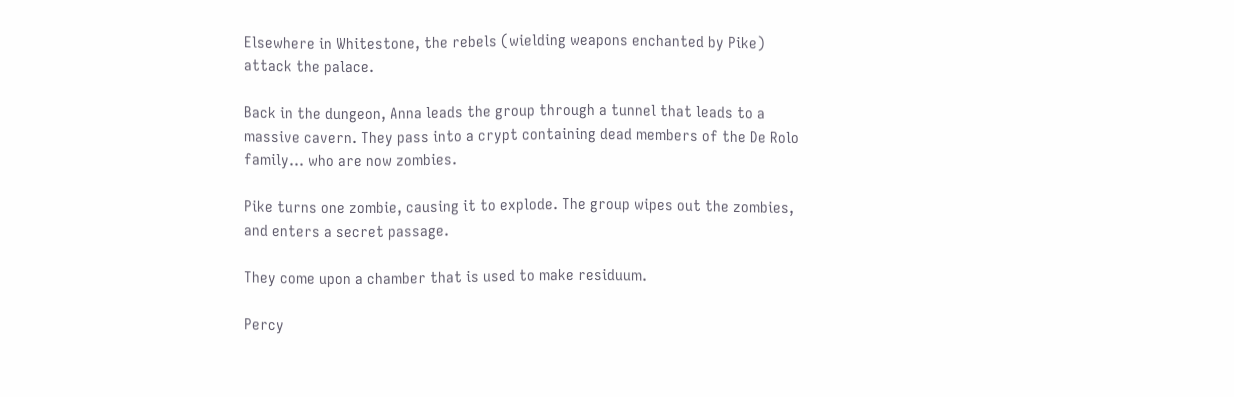Elsewhere in Whitestone, the rebels (wielding weapons enchanted by Pike) attack the palace.

Back in the dungeon, Anna leads the group through a tunnel that leads to a massive cavern. They pass into a crypt containing dead members of the De Rolo family... who are now zombies.

Pike turns one zombie, causing it to explode. The group wipes out the zombies, and enters a secret passage.

They come upon a chamber that is used to make residuum.

Percy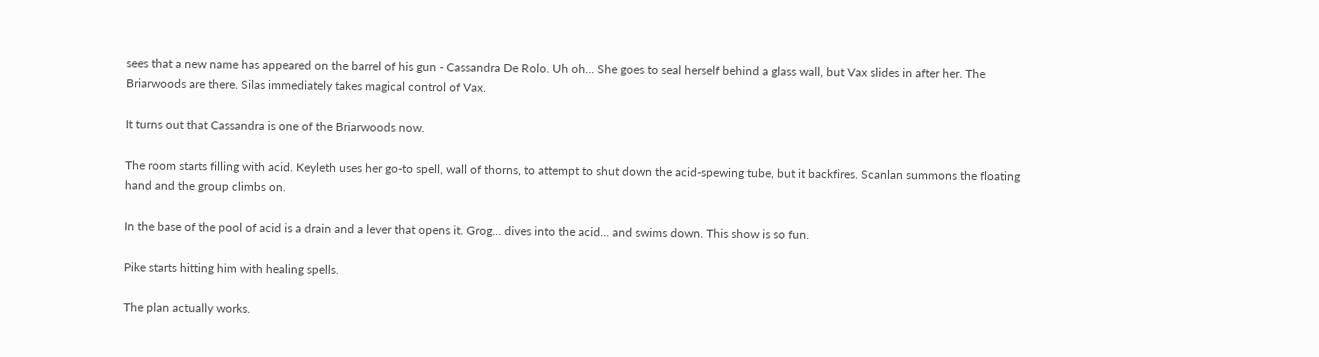sees that a new name has appeared on the barrel of his gun - Cassandra De Rolo. Uh oh... She goes to seal herself behind a glass wall, but Vax slides in after her. The Briarwoods are there. Silas immediately takes magical control of Vax.

It turns out that Cassandra is one of the Briarwoods now.

The room starts filling with acid. Keyleth uses her go-to spell, wall of thorns, to attempt to shut down the acid-spewing tube, but it backfires. Scanlan summons the floating hand and the group climbs on.

In the base of the pool of acid is a drain and a lever that opens it. Grog... dives into the acid... and swims down. This show is so fun.

Pike starts hitting him with healing spells.

The plan actually works.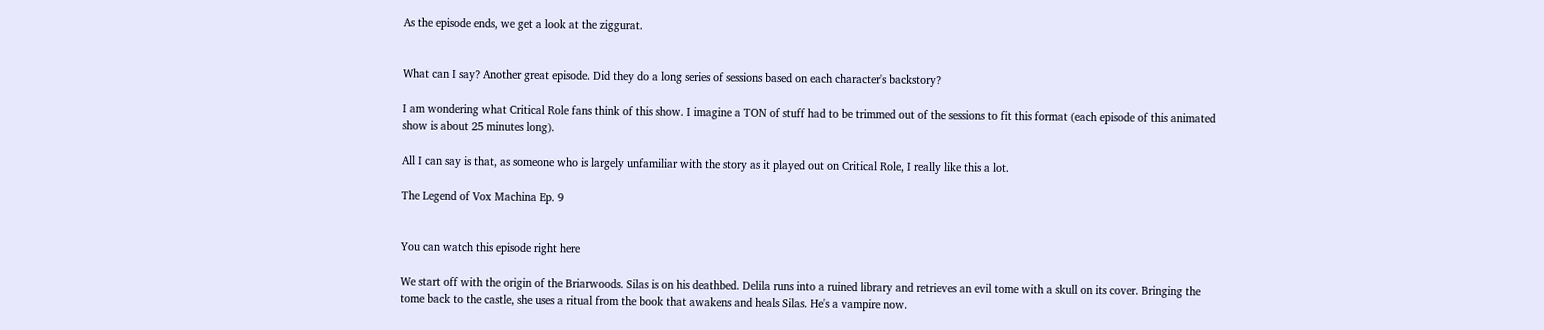As the episode ends, we get a look at the ziggurat.


What can I say? Another great episode. Did they do a long series of sessions based on each character's backstory?

I am wondering what Critical Role fans think of this show. I imagine a TON of stuff had to be trimmed out of the sessions to fit this format (each episode of this animated show is about 25 minutes long).

All I can say is that, as someone who is largely unfamiliar with the story as it played out on Critical Role, I really like this a lot.

The Legend of Vox Machina Ep. 9


You can watch this episode right here

We start off with the origin of the Briarwoods. Silas is on his deathbed. Delila runs into a ruined library and retrieves an evil tome with a skull on its cover. Bringing the tome back to the castle, she uses a ritual from the book that awakens and heals Silas. He's a vampire now.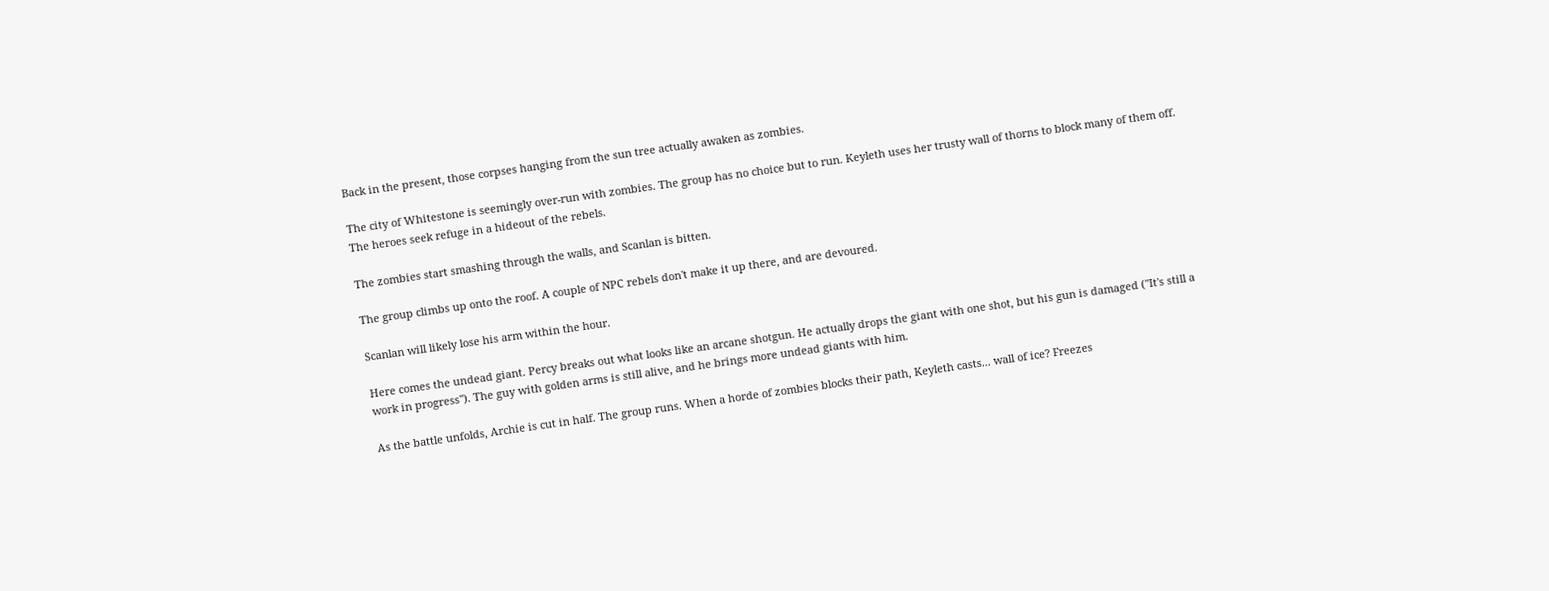Back in the present, those corpses hanging from the sun tree actually awaken as zombies.

The city of Whitestone is seemingly over-run with zombies. The group has no choice but to run. Keyleth uses her trusty wall of thorns to block many of them off. The heroes seek refuge in a hideout of the rebels.

The zombies start smashing through the walls, and Scanlan is bitten.

The group climbs up onto the roof. A couple of NPC rebels don't make it up there, and are devoured.

Scanlan will likely lose his arm within the hour.

Here comes the undead giant. Percy breaks out what looks like an arcane shotgun. He actually drops the giant with one shot, but his gun is damaged ("It's still a work in progress"). The guy with golden arms is still alive, and he brings more undead giants with him.

As the battle unfolds, Archie is cut in half. The group runs. When a horde of zombies blocks their path, Keyleth casts... wall of ice? Freezes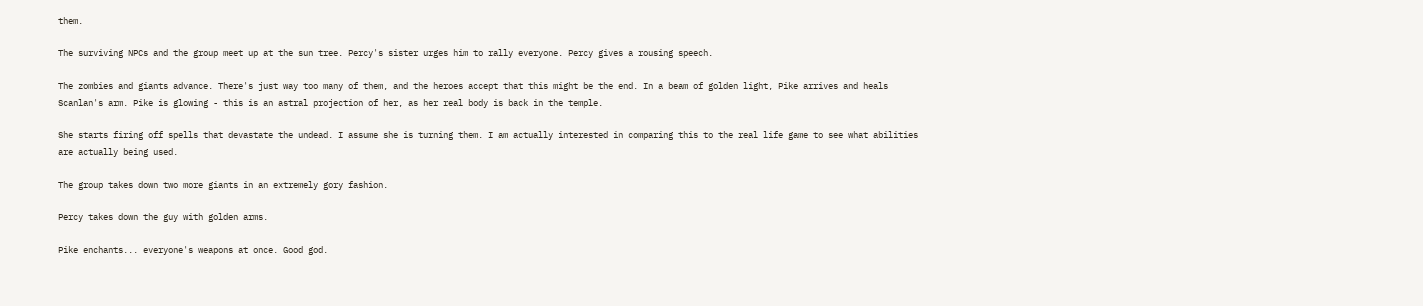them.

The surviving NPCs and the group meet up at the sun tree. Percy's sister urges him to rally everyone. Percy gives a rousing speech.

The zombies and giants advance. There's just way too many of them, and the heroes accept that this might be the end. In a beam of golden light, Pike arrives and heals Scanlan's arm. Pike is glowing - this is an astral projection of her, as her real body is back in the temple.

She starts firing off spells that devastate the undead. I assume she is turning them. I am actually interested in comparing this to the real life game to see what abilities are actually being used.

The group takes down two more giants in an extremely gory fashion.

Percy takes down the guy with golden arms.

Pike enchants... everyone's weapons at once. Good god.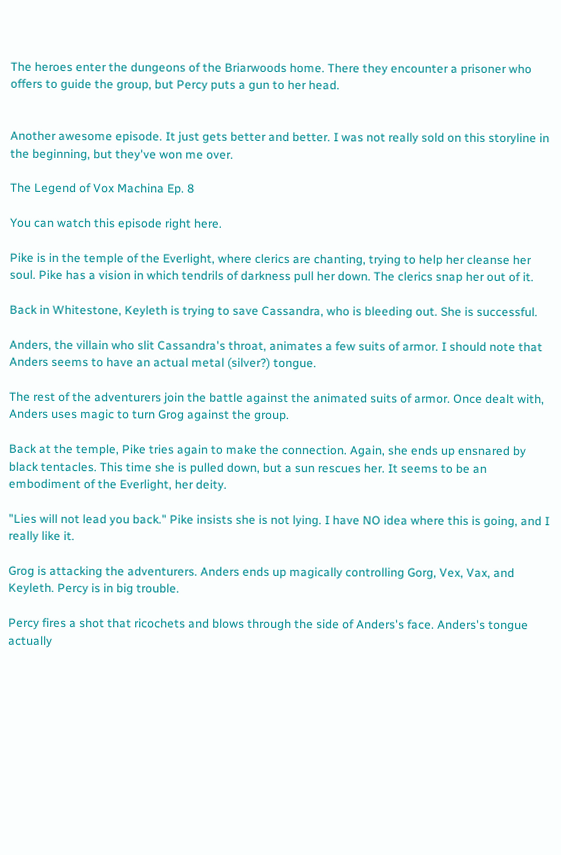The heroes enter the dungeons of the Briarwoods home. There they encounter a prisoner who offers to guide the group, but Percy puts a gun to her head.


Another awesome episode. It just gets better and better. I was not really sold on this storyline in the beginning, but they've won me over.

The Legend of Vox Machina Ep. 8

You can watch this episode right here.

Pike is in the temple of the Everlight, where clerics are chanting, trying to help her cleanse her soul. Pike has a vision in which tendrils of darkness pull her down. The clerics snap her out of it.

Back in Whitestone, Keyleth is trying to save Cassandra, who is bleeding out. She is successful.

Anders, the villain who slit Cassandra's throat, animates a few suits of armor. I should note that Anders seems to have an actual metal (silver?) tongue.

The rest of the adventurers join the battle against the animated suits of armor. Once dealt with, Anders uses magic to turn Grog against the group.

Back at the temple, Pike tries again to make the connection. Again, she ends up ensnared by black tentacles. This time she is pulled down, but a sun rescues her. It seems to be an embodiment of the Everlight, her deity.

"Lies will not lead you back." Pike insists she is not lying. I have NO idea where this is going, and I really like it.

Grog is attacking the adventurers. Anders ends up magically controlling Gorg, Vex, Vax, and Keyleth. Percy is in big trouble.

Percy fires a shot that ricochets and blows through the side of Anders's face. Anders's tongue actually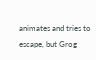animates and tries to escape, but Grog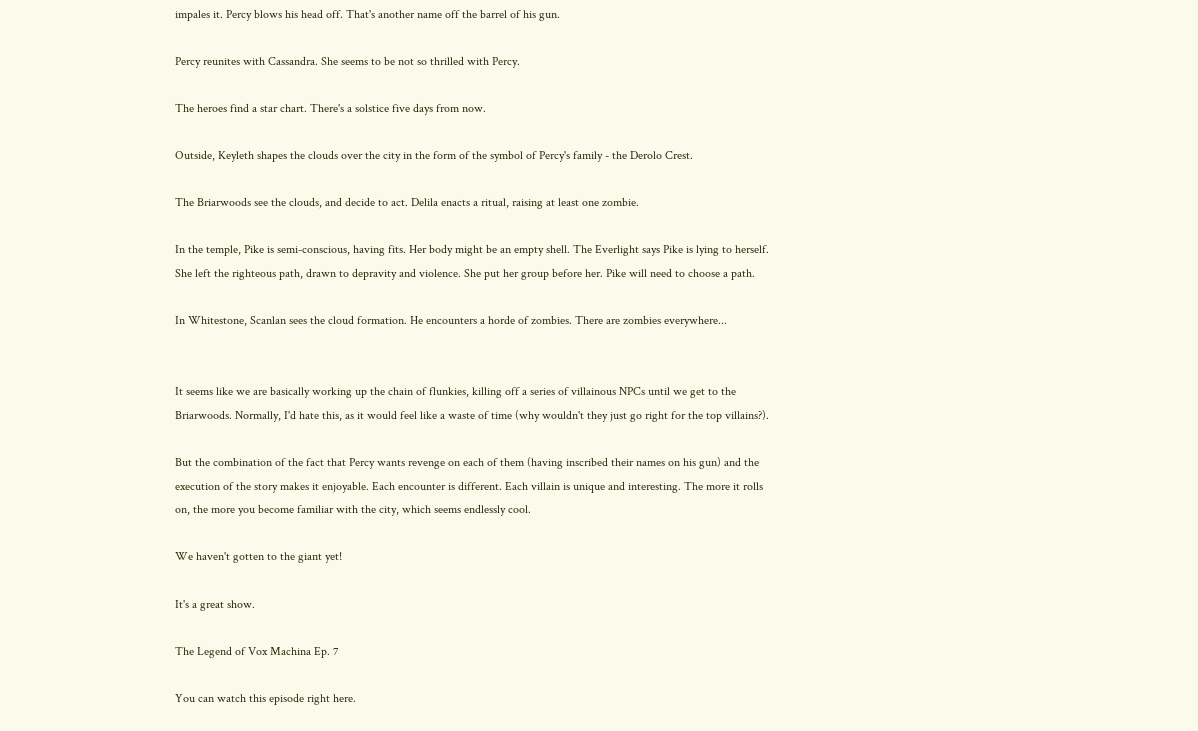impales it. Percy blows his head off. That's another name off the barrel of his gun.

Percy reunites with Cassandra. She seems to be not so thrilled with Percy.

The heroes find a star chart. There's a solstice five days from now.

Outside, Keyleth shapes the clouds over the city in the form of the symbol of Percy's family - the Derolo Crest.

The Briarwoods see the clouds, and decide to act. Delila enacts a ritual, raising at least one zombie.

In the temple, Pike is semi-conscious, having fits. Her body might be an empty shell. The Everlight says Pike is lying to herself. She left the righteous path, drawn to depravity and violence. She put her group before her. Pike will need to choose a path.

In Whitestone, Scanlan sees the cloud formation. He encounters a horde of zombies. There are zombies everywhere...


It seems like we are basically working up the chain of flunkies, killing off a series of villainous NPCs until we get to the Briarwoods. Normally, I'd hate this, as it would feel like a waste of time (why wouldn't they just go right for the top villains?).

But the combination of the fact that Percy wants revenge on each of them (having inscribed their names on his gun) and the execution of the story makes it enjoyable. Each encounter is different. Each villain is unique and interesting. The more it rolls on, the more you become familiar with the city, which seems endlessly cool.

We haven't gotten to the giant yet!

It's a great show.

The Legend of Vox Machina Ep. 7

You can watch this episode right here.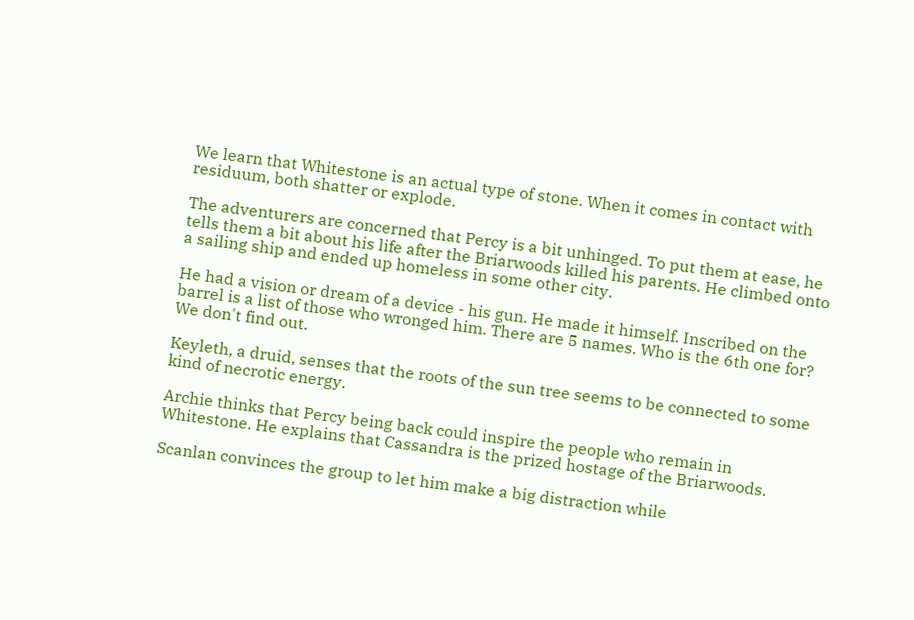We learn that Whitestone is an actual type of stone. When it comes in contact with residuum, both shatter or explode.

The adventurers are concerned that Percy is a bit unhinged. To put them at ease, he tells them a bit about his life after the Briarwoods killed his parents. He climbed onto a sailing ship and ended up homeless in some other city.

He had a vision or dream of a device - his gun. He made it himself. Inscribed on the barrel is a list of those who wronged him. There are 5 names. Who is the 6th one for? We don't find out.

Keyleth, a druid, senses that the roots of the sun tree seems to be connected to some kind of necrotic energy.

Archie thinks that Percy being back could inspire the people who remain in Whitestone. He explains that Cassandra is the prized hostage of the Briarwoods.

Scanlan convinces the group to let him make a big distraction while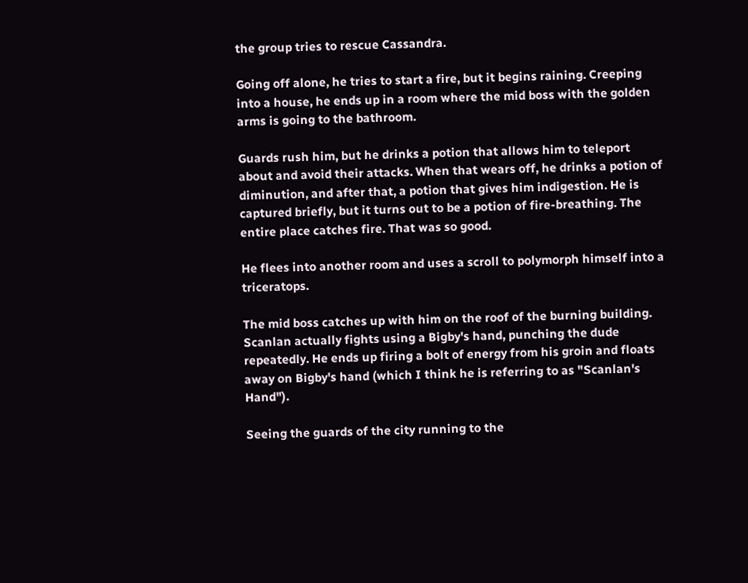the group tries to rescue Cassandra.

Going off alone, he tries to start a fire, but it begins raining. Creeping into a house, he ends up in a room where the mid boss with the golden arms is going to the bathroom.

Guards rush him, but he drinks a potion that allows him to teleport about and avoid their attacks. When that wears off, he drinks a potion of diminution, and after that, a potion that gives him indigestion. He is captured briefly, but it turns out to be a potion of fire-breathing. The entire place catches fire. That was so good.

He flees into another room and uses a scroll to polymorph himself into a triceratops.

The mid boss catches up with him on the roof of the burning building. Scanlan actually fights using a Bigby's hand, punching the dude repeatedly. He ends up firing a bolt of energy from his groin and floats away on Bigby's hand (which I think he is referring to as "Scanlan's Hand").

Seeing the guards of the city running to the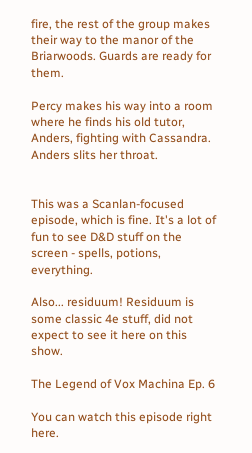fire, the rest of the group makes their way to the manor of the Briarwoods. Guards are ready for them.

Percy makes his way into a room where he finds his old tutor, Anders, fighting with Cassandra. Anders slits her throat.


This was a Scanlan-focused episode, which is fine. It's a lot of fun to see D&D stuff on the screen - spells, potions, everything.

Also... residuum! Residuum is some classic 4e stuff, did not expect to see it here on this show.

The Legend of Vox Machina Ep. 6

You can watch this episode right here.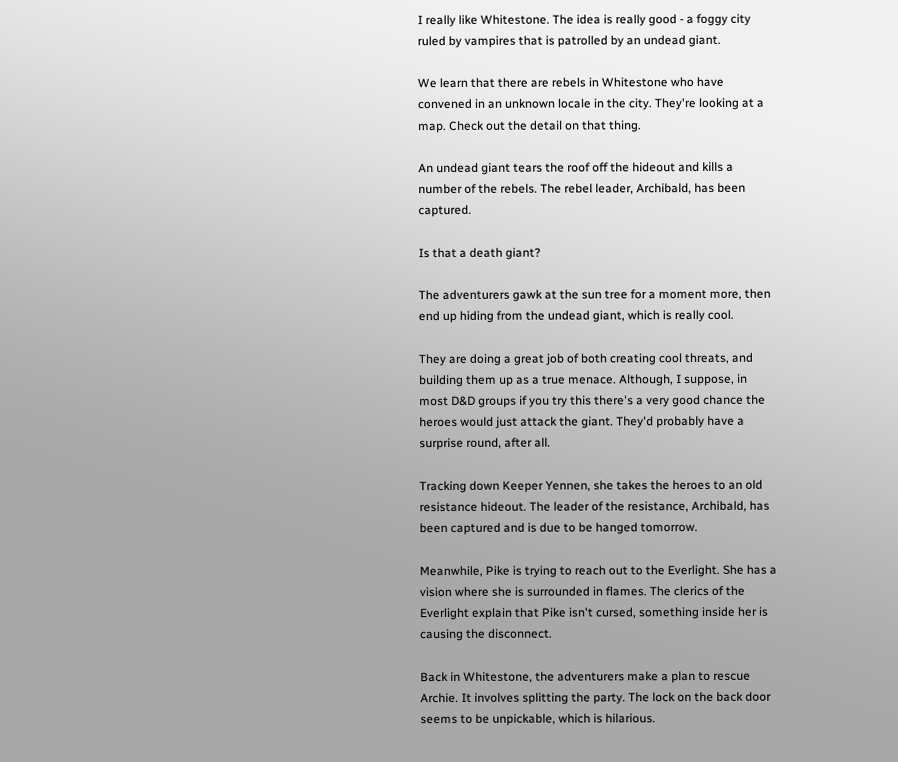I really like Whitestone. The idea is really good - a foggy city ruled by vampires that is patrolled by an undead giant.

We learn that there are rebels in Whitestone who have convened in an unknown locale in the city. They're looking at a map. Check out the detail on that thing.

An undead giant tears the roof off the hideout and kills a number of the rebels. The rebel leader, Archibald, has been captured.

Is that a death giant?

The adventurers gawk at the sun tree for a moment more, then end up hiding from the undead giant, which is really cool.

They are doing a great job of both creating cool threats, and building them up as a true menace. Although, I suppose, in most D&D groups if you try this there's a very good chance the heroes would just attack the giant. They'd probably have a surprise round, after all.

Tracking down Keeper Yennen, she takes the heroes to an old resistance hideout. The leader of the resistance, Archibald, has been captured and is due to be hanged tomorrow.

Meanwhile, Pike is trying to reach out to the Everlight. She has a vision where she is surrounded in flames. The clerics of the Everlight explain that Pike isn't cursed, something inside her is causing the disconnect.

Back in Whitestone, the adventurers make a plan to rescue Archie. It involves splitting the party. The lock on the back door seems to be unpickable, which is hilarious.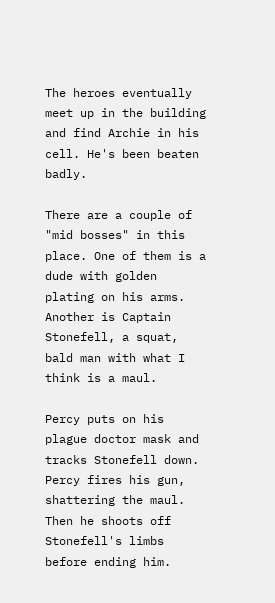The heroes eventually meet up in the building and find Archie in his cell. He's been beaten badly.

There are a couple of "mid bosses" in this place. One of them is a dude with golden plating on his arms. Another is Captain Stonefell, a squat, bald man with what I think is a maul.

Percy puts on his plague doctor mask and tracks Stonefell down. Percy fires his gun, shattering the maul. Then he shoots off Stonefell's limbs before ending him.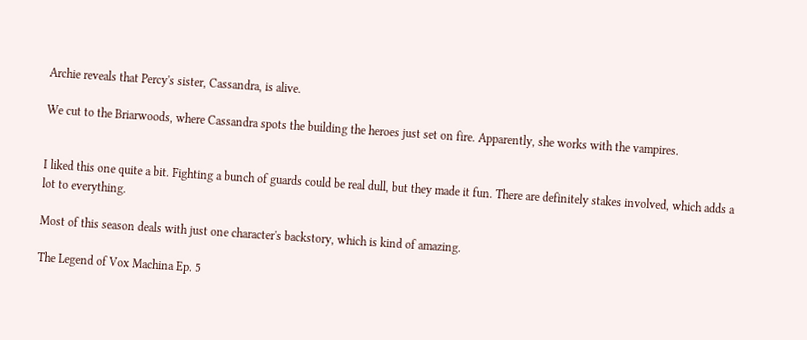Archie reveals that Percy's sister, Cassandra, is alive.

We cut to the Briarwoods, where Cassandra spots the building the heroes just set on fire. Apparently, she works with the vampires.


I liked this one quite a bit. Fighting a bunch of guards could be real dull, but they made it fun. There are definitely stakes involved, which adds a lot to everything.

Most of this season deals with just one character's backstory, which is kind of amazing.

The Legend of Vox Machina Ep. 5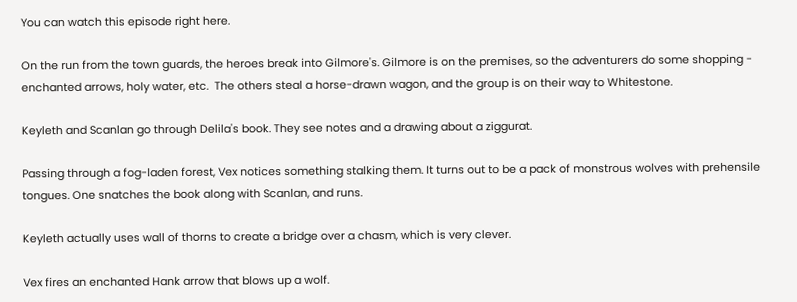You can watch this episode right here.

On the run from the town guards, the heroes break into Gilmore's. Gilmore is on the premises, so the adventurers do some shopping - enchanted arrows, holy water, etc.  The others steal a horse-drawn wagon, and the group is on their way to Whitestone.

Keyleth and Scanlan go through Delila's book. They see notes and a drawing about a ziggurat.

Passing through a fog-laden forest, Vex notices something stalking them. It turns out to be a pack of monstrous wolves with prehensile tongues. One snatches the book along with Scanlan, and runs.

Keyleth actually uses wall of thorns to create a bridge over a chasm, which is very clever.

Vex fires an enchanted Hank arrow that blows up a wolf.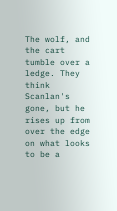The wolf, and the cart tumble over a ledge. They think Scanlan's gone, but he rises up from over the edge on what looks to be a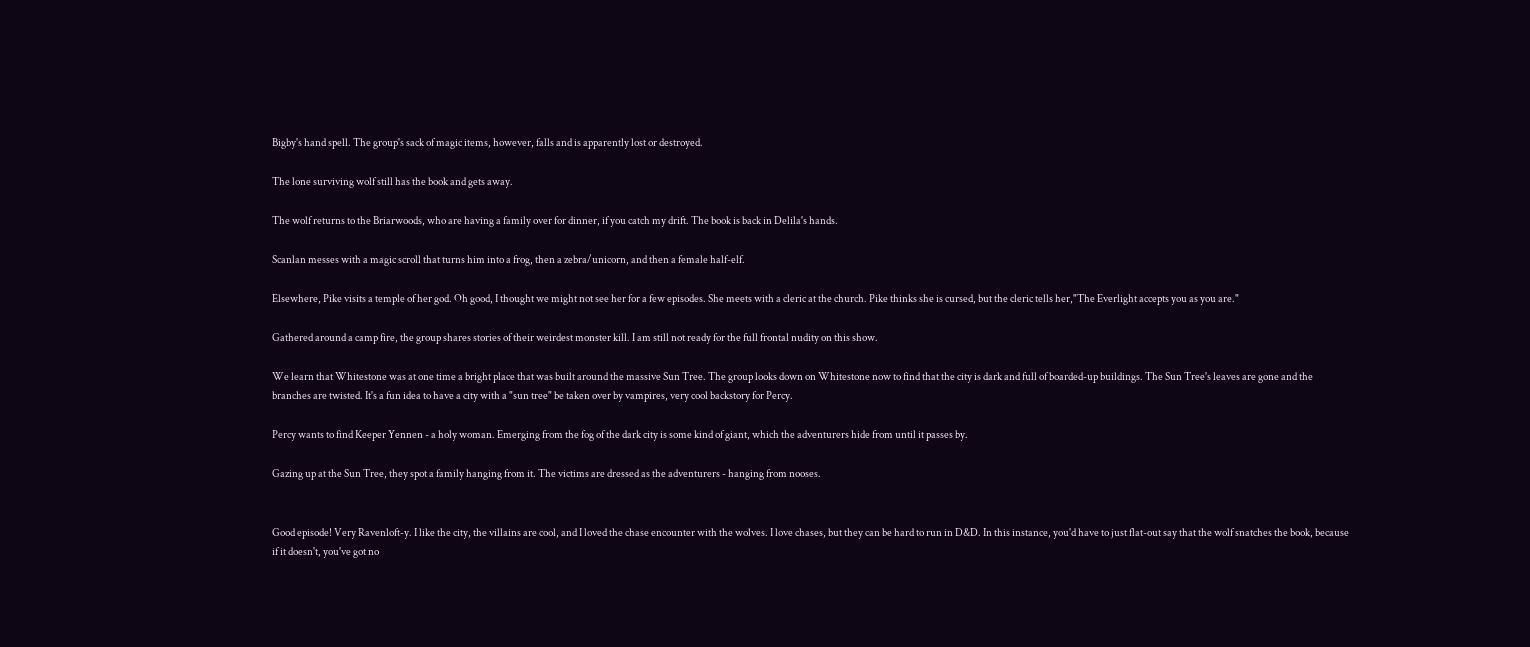Bigby's hand spell. The group's sack of magic items, however, falls and is apparently lost or destroyed.

The lone surviving wolf still has the book and gets away.

The wolf returns to the Briarwoods, who are having a family over for dinner, if you catch my drift. The book is back in Delila's hands.

Scanlan messes with a magic scroll that turns him into a frog, then a zebra/unicorn, and then a female half-elf.

Elsewhere, Pike visits a temple of her god. Oh good, I thought we might not see her for a few episodes. She meets with a cleric at the church. Pike thinks she is cursed, but the cleric tells her,"The Everlight accepts you as you are."

Gathered around a camp fire, the group shares stories of their weirdest monster kill. I am still not ready for the full frontal nudity on this show.

We learn that Whitestone was at one time a bright place that was built around the massive Sun Tree. The group looks down on Whitestone now to find that the city is dark and full of boarded-up buildings. The Sun Tree's leaves are gone and the branches are twisted. It's a fun idea to have a city with a "sun tree" be taken over by vampires, very cool backstory for Percy.

Percy wants to find Keeper Yennen - a holy woman. Emerging from the fog of the dark city is some kind of giant, which the adventurers hide from until it passes by.

Gazing up at the Sun Tree, they spot a family hanging from it. The victims are dressed as the adventurers - hanging from nooses.


Good episode! Very Ravenloft-y. I like the city, the villains are cool, and I loved the chase encounter with the wolves. I love chases, but they can be hard to run in D&D. In this instance, you'd have to just flat-out say that the wolf snatches the book, because if it doesn't, you've got no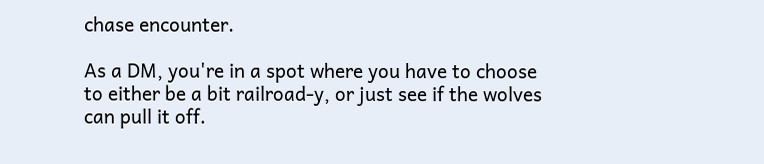chase encounter.

As a DM, you're in a spot where you have to choose to either be a bit railroad-y, or just see if the wolves can pull it off.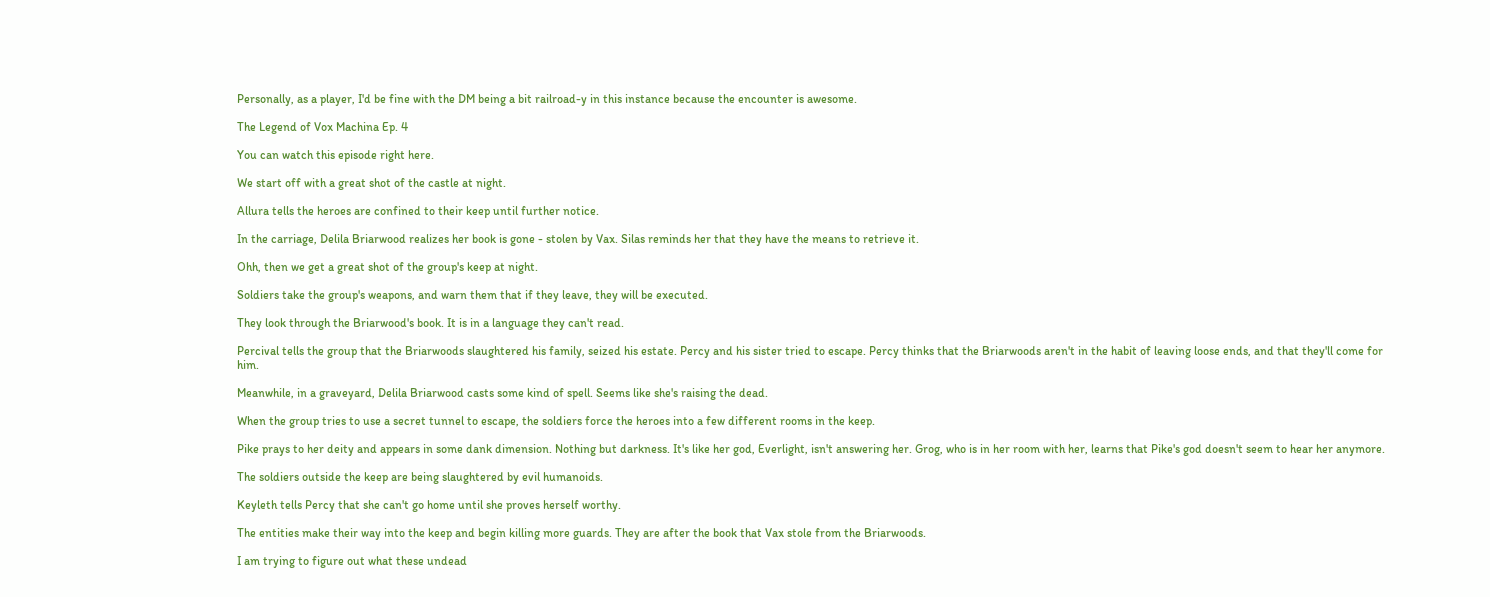Personally, as a player, I'd be fine with the DM being a bit railroad-y in this instance because the encounter is awesome.

The Legend of Vox Machina Ep. 4

You can watch this episode right here.

We start off with a great shot of the castle at night.

Allura tells the heroes are confined to their keep until further notice.

In the carriage, Delila Briarwood realizes her book is gone - stolen by Vax. Silas reminds her that they have the means to retrieve it.

Ohh, then we get a great shot of the group's keep at night.

Soldiers take the group's weapons, and warn them that if they leave, they will be executed.

They look through the Briarwood's book. It is in a language they can't read.

Percival tells the group that the Briarwoods slaughtered his family, seized his estate. Percy and his sister tried to escape. Percy thinks that the Briarwoods aren't in the habit of leaving loose ends, and that they'll come for him.

Meanwhile, in a graveyard, Delila Briarwood casts some kind of spell. Seems like she's raising the dead.

When the group tries to use a secret tunnel to escape, the soldiers force the heroes into a few different rooms in the keep.

Pike prays to her deity and appears in some dank dimension. Nothing but darkness. It's like her god, Everlight, isn't answering her. Grog, who is in her room with her, learns that Pike's god doesn't seem to hear her anymore.

The soldiers outside the keep are being slaughtered by evil humanoids.

Keyleth tells Percy that she can't go home until she proves herself worthy.

The entities make their way into the keep and begin killing more guards. They are after the book that Vax stole from the Briarwoods.

I am trying to figure out what these undead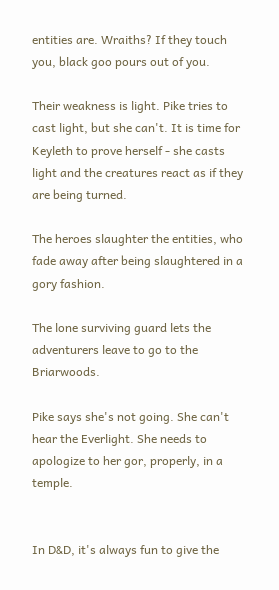entities are. Wraiths? If they touch you, black goo pours out of you.

Their weakness is light. Pike tries to cast light, but she can't. It is time for Keyleth to prove herself - she casts light and the creatures react as if they are being turned.

The heroes slaughter the entities, who fade away after being slaughtered in a gory fashion.

The lone surviving guard lets the adventurers leave to go to the Briarwoods.

Pike says she's not going. She can't hear the Everlight. She needs to apologize to her gor, properly, in a temple.


In D&D, it's always fun to give the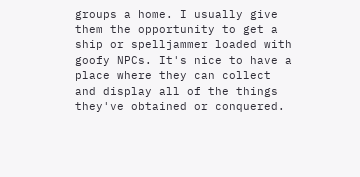groups a home. I usually give them the opportunity to get a ship or spelljammer loaded with goofy NPCs. It's nice to have a place where they can collect and display all of the things they've obtained or conquered.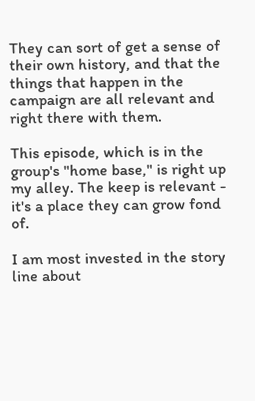They can sort of get a sense of their own history, and that the things that happen in the campaign are all relevant and right there with them.

This episode, which is in the group's "home base," is right up my alley. The keep is relevant - it's a place they can grow fond of.

I am most invested in the story line about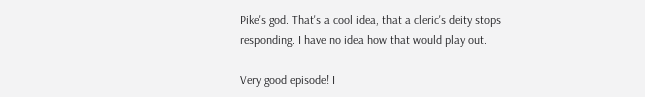Pike's god. That's a cool idea, that a cleric's deity stops responding. I have no idea how that would play out.

Very good episode! I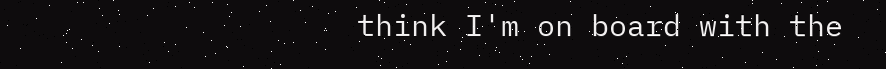think I'm on board with the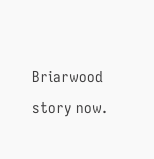Briarwood story now.